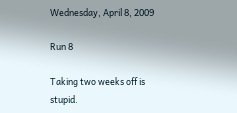Wednesday, April 8, 2009

Run 8

Taking two weeks off is stupid.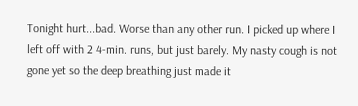Tonight hurt...bad. Worse than any other run. I picked up where I left off with 2 4-min. runs, but just barely. My nasty cough is not gone yet so the deep breathing just made it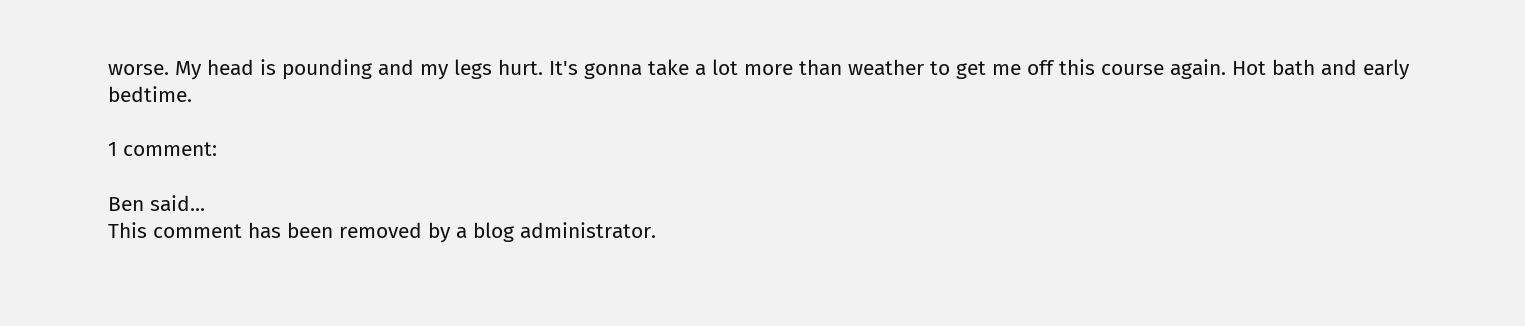worse. My head is pounding and my legs hurt. It's gonna take a lot more than weather to get me off this course again. Hot bath and early bedtime.

1 comment:

Ben said...
This comment has been removed by a blog administrator.